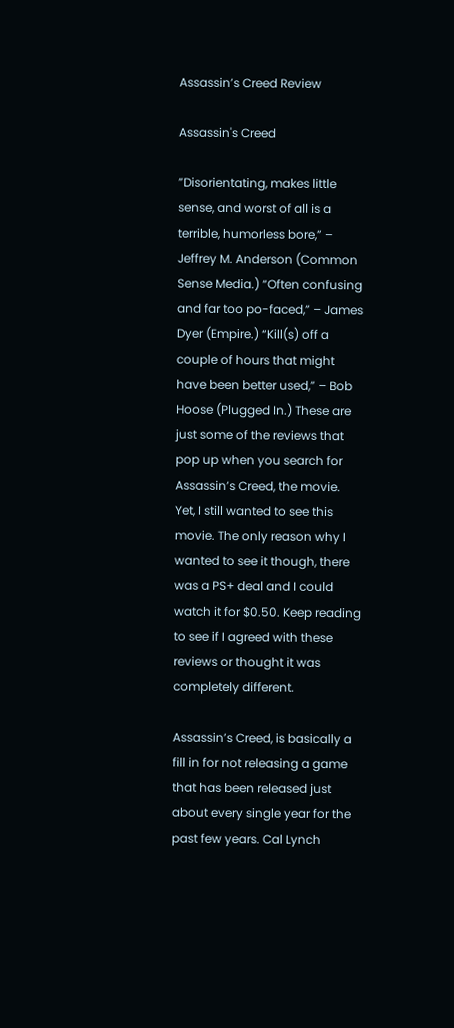Assassin’s Creed Review

Assassin's Creed

”Disorientating, makes little sense, and worst of all is a terrible, humorless bore,” – Jeffrey M. Anderson (Common Sense Media.) “Often confusing and far too po-faced,” – James Dyer (Empire.) “Kill(s) off a couple of hours that might have been better used,” – Bob Hoose (Plugged In.) These are just some of the reviews that pop up when you search for Assassin’s Creed, the movie. Yet, I still wanted to see this movie. The only reason why I wanted to see it though, there was a PS+ deal and I could watch it for $0.50. Keep reading to see if I agreed with these reviews or thought it was completely different.

Assassin’s Creed, is basically a fill in for not releasing a game that has been released just about every single year for the past few years. Cal Lynch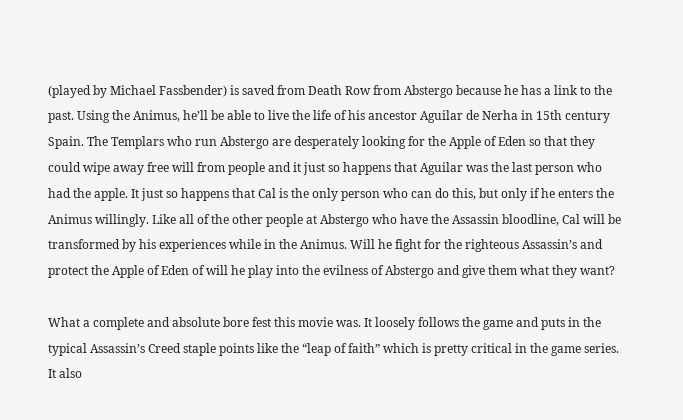(played by Michael Fassbender) is saved from Death Row from Abstergo because he has a link to the past. Using the Animus, he’ll be able to live the life of his ancestor Aguilar de Nerha in 15th century Spain. The Templars who run Abstergo are desperately looking for the Apple of Eden so that they could wipe away free will from people and it just so happens that Aguilar was the last person who had the apple. It just so happens that Cal is the only person who can do this, but only if he enters the Animus willingly. Like all of the other people at Abstergo who have the Assassin bloodline, Cal will be transformed by his experiences while in the Animus. Will he fight for the righteous Assassin’s and protect the Apple of Eden of will he play into the evilness of Abstergo and give them what they want?

What a complete and absolute bore fest this movie was. It loosely follows the game and puts in the typical Assassin’s Creed staple points like the “leap of faith” which is pretty critical in the game series. It also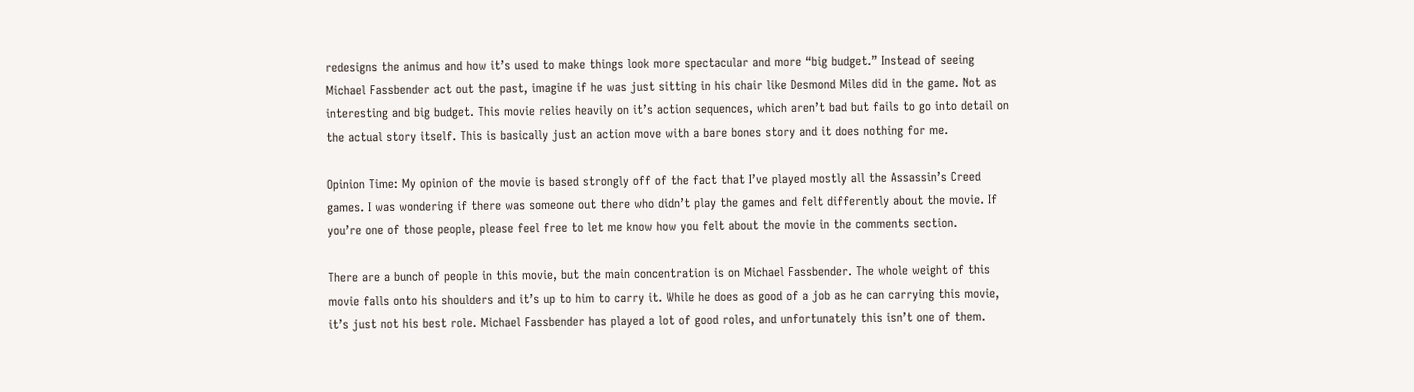redesigns the animus and how it’s used to make things look more spectacular and more “big budget.” Instead of seeing Michael Fassbender act out the past, imagine if he was just sitting in his chair like Desmond Miles did in the game. Not as interesting and big budget. This movie relies heavily on it’s action sequences, which aren’t bad but fails to go into detail on the actual story itself. This is basically just an action move with a bare bones story and it does nothing for me.

Opinion Time: My opinion of the movie is based strongly off of the fact that I’ve played mostly all the Assassin’s Creed games. I was wondering if there was someone out there who didn’t play the games and felt differently about the movie. If you’re one of those people, please feel free to let me know how you felt about the movie in the comments section.

There are a bunch of people in this movie, but the main concentration is on Michael Fassbender. The whole weight of this movie falls onto his shoulders and it’s up to him to carry it. While he does as good of a job as he can carrying this movie, it’s just not his best role. Michael Fassbender has played a lot of good roles, and unfortunately this isn’t one of them.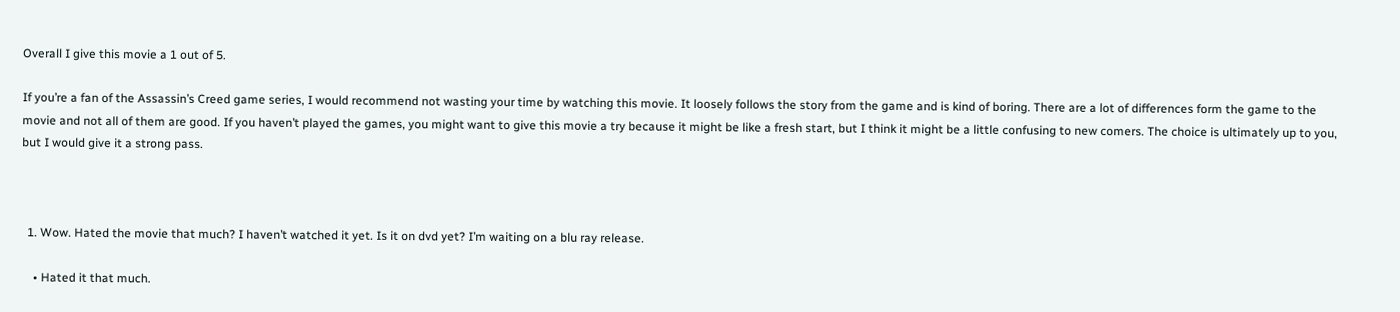Overall I give this movie a 1 out of 5.

If you’re a fan of the Assassin’s Creed game series, I would recommend not wasting your time by watching this movie. It loosely follows the story from the game and is kind of boring. There are a lot of differences form the game to the movie and not all of them are good. If you haven’t played the games, you might want to give this movie a try because it might be like a fresh start, but I think it might be a little confusing to new comers. The choice is ultimately up to you, but I would give it a strong pass.



  1. Wow. Hated the movie that much? I haven’t watched it yet. Is it on dvd yet? I’m waiting on a blu ray release.

    • Hated it that much.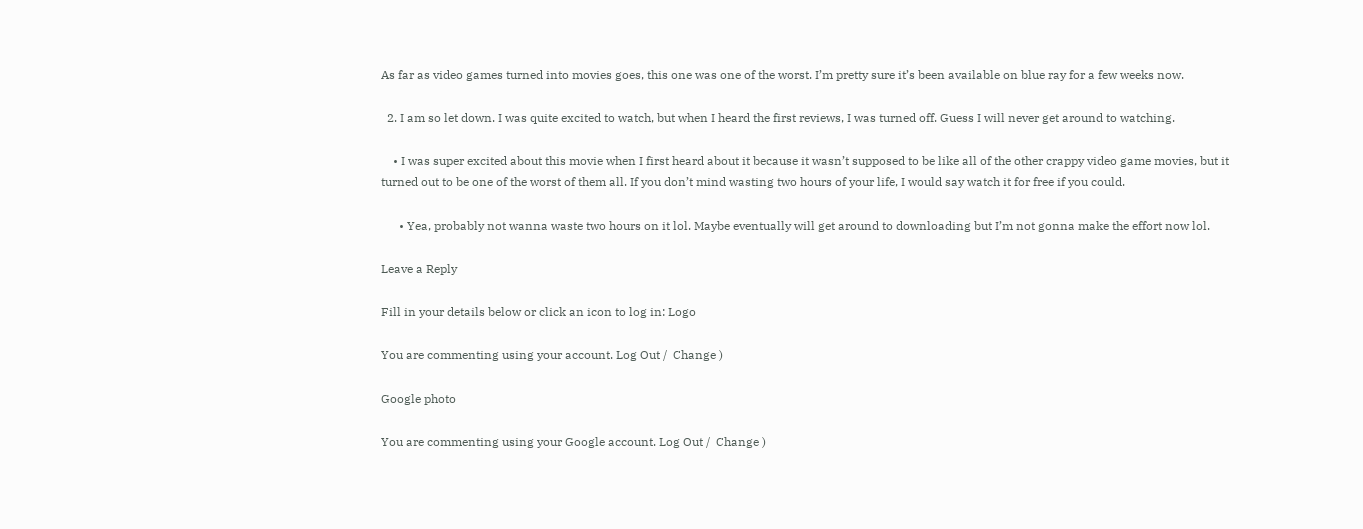As far as video games turned into movies goes, this one was one of the worst. I’m pretty sure it’s been available on blue ray for a few weeks now.

  2. I am so let down. I was quite excited to watch, but when I heard the first reviews, I was turned off. Guess I will never get around to watching.

    • I was super excited about this movie when I first heard about it because it wasn’t supposed to be like all of the other crappy video game movies, but it turned out to be one of the worst of them all. If you don’t mind wasting two hours of your life, I would say watch it for free if you could.

      • Yea, probably not wanna waste two hours on it lol. Maybe eventually will get around to downloading but I’m not gonna make the effort now lol.

Leave a Reply

Fill in your details below or click an icon to log in: Logo

You are commenting using your account. Log Out /  Change )

Google photo

You are commenting using your Google account. Log Out /  Change )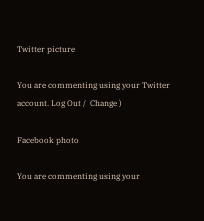Twitter picture

You are commenting using your Twitter account. Log Out /  Change )

Facebook photo

You are commenting using your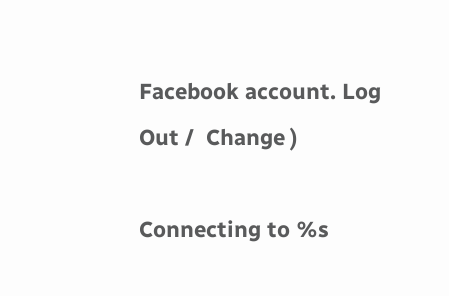Facebook account. Log Out /  Change )

Connecting to %s